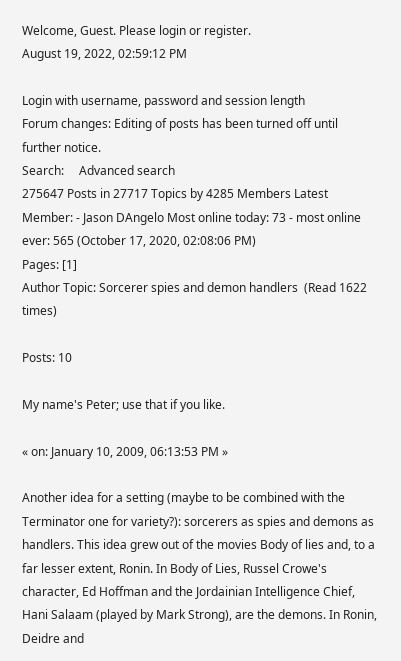Welcome, Guest. Please login or register.
August 19, 2022, 02:59:12 PM

Login with username, password and session length
Forum changes: Editing of posts has been turned off until further notice.
Search:     Advanced search
275647 Posts in 27717 Topics by 4285 Members Latest Member: - Jason DAngelo Most online today: 73 - most online ever: 565 (October 17, 2020, 02:08:06 PM)
Pages: [1]
Author Topic: Sorcerer spies and demon handlers  (Read 1622 times)

Posts: 10

My name's Peter; use that if you like.

« on: January 10, 2009, 06:13:53 PM »

Another idea for a setting (maybe to be combined with the Terminator one for variety?): sorcerers as spies and demons as handlers. This idea grew out of the movies Body of lies and, to a far lesser extent, Ronin. In Body of Lies, Russel Crowe's character, Ed Hoffman and the Jordainian Intelligence Chief, Hani Salaam (played by Mark Strong), are the demons. In Ronin, Deidre and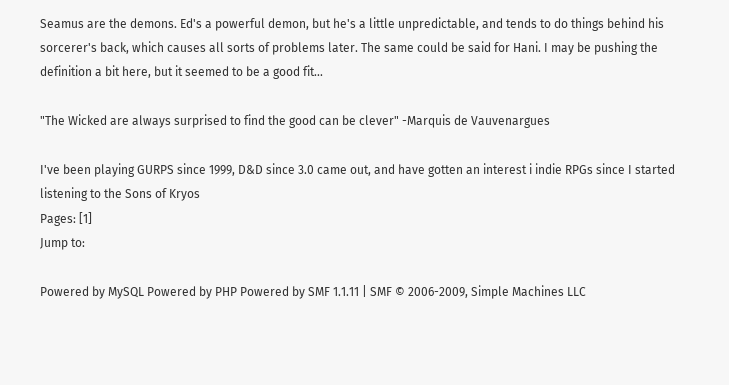Seamus are the demons. Ed's a powerful demon, but he's a little unpredictable, and tends to do things behind his sorcerer's back, which causes all sorts of problems later. The same could be said for Hani. I may be pushing the definition a bit here, but it seemed to be a good fit...

"The Wicked are always surprised to find the good can be clever" -Marquis de Vauvenargues

I've been playing GURPS since 1999, D&D since 3.0 came out, and have gotten an interest i indie RPGs since I started listening to the Sons of Kryos
Pages: [1]
Jump to:

Powered by MySQL Powered by PHP Powered by SMF 1.1.11 | SMF © 2006-2009, Simple Machines LLC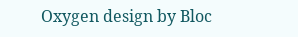Oxygen design by Bloc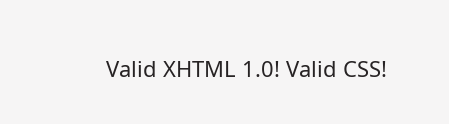Valid XHTML 1.0! Valid CSS!